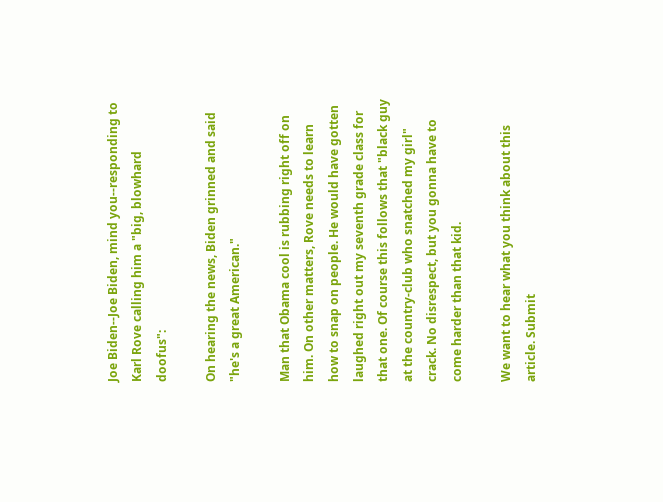Joe Biden--Joe Biden, mind you--responding to Karl Rove calling him a "big, blowhard doofus":

On hearing the news, Biden grinned and said "he's a great American."

Man that Obama cool is rubbing right off on him. On other matters, Rove needs to learn how to snap on people. He would have gotten laughed right out my seventh grade class for that one. Of course this follows that "black guy at the country-club who snatched my girl" crack. No disrespect, but you gonna have to come harder than that kid.

We want to hear what you think about this article. Submit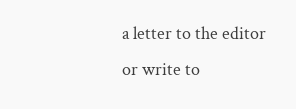a letter to the editor or write to